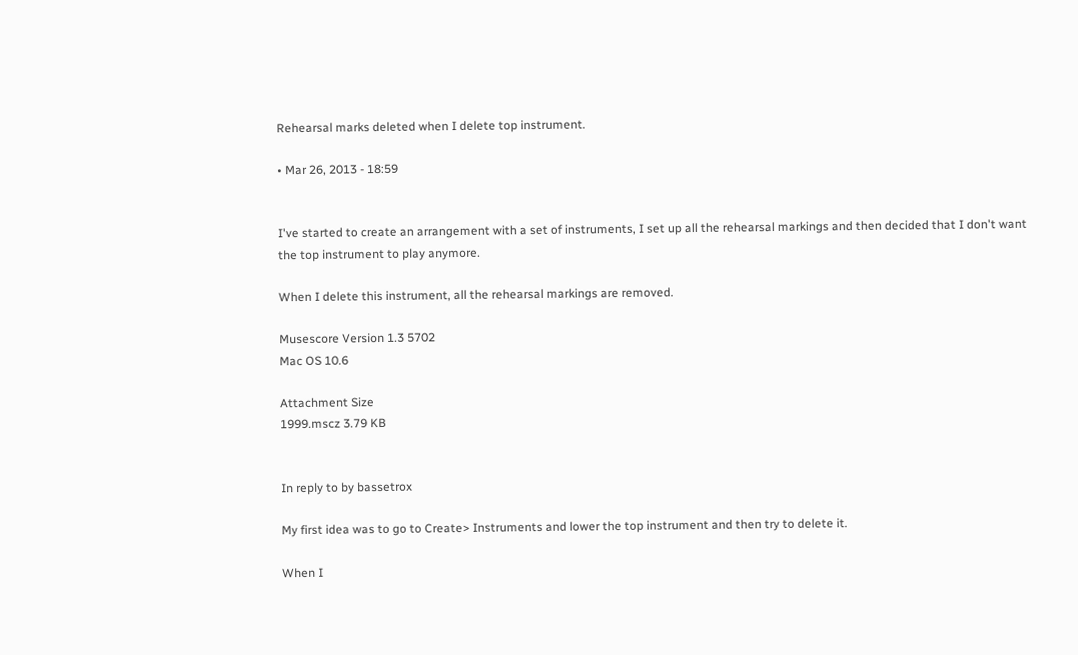Rehearsal marks deleted when I delete top instrument.

• Mar 26, 2013 - 18:59


I've started to create an arrangement with a set of instruments, I set up all the rehearsal markings and then decided that I don't want the top instrument to play anymore.

When I delete this instrument, all the rehearsal markings are removed.

Musescore Version 1.3 5702
Mac OS 10.6

Attachment Size
1999.mscz 3.79 KB


In reply to by bassetrox

My first idea was to go to Create> Instruments and lower the top instrument and then try to delete it.

When I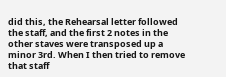did this, the Rehearsal letter followed the staff, and the first 2 notes in the other staves were transposed up a minor 3rd. When I then tried to remove that staff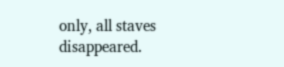only, all staves disappeared.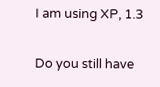I am using XP, 1.3

Do you still have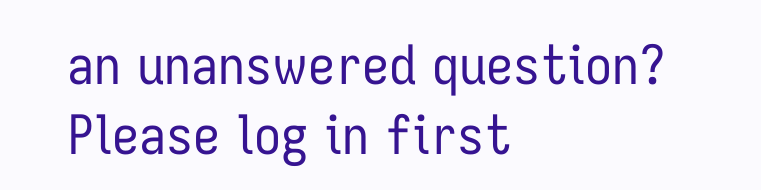an unanswered question? Please log in first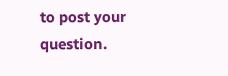to post your question.